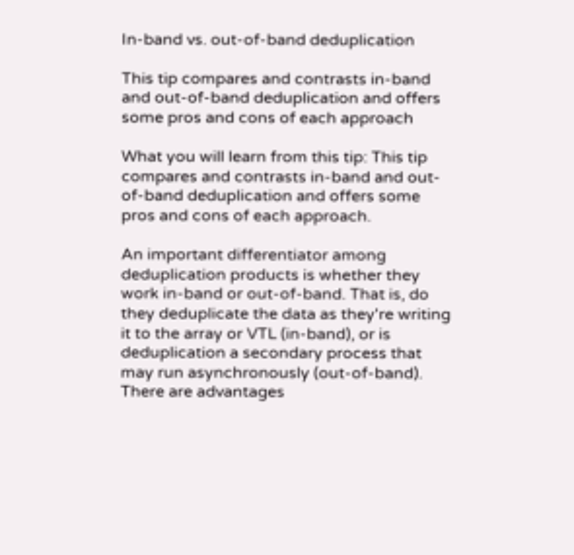In-band vs. out-of-band deduplication

This tip compares and contrasts in-band and out-of-band deduplication and offers some pros and cons of each approach

What you will learn from this tip: This tip compares and contrasts in-band and out-of-band deduplication and offers some pros and cons of each approach.

An important differentiator among deduplication products is whether they work in-band or out-of-band. That is, do they deduplicate the data as they're writing it to the array or VTL (in-band), or is deduplication a secondary process that may run asynchronously (out-of-band). There are advantages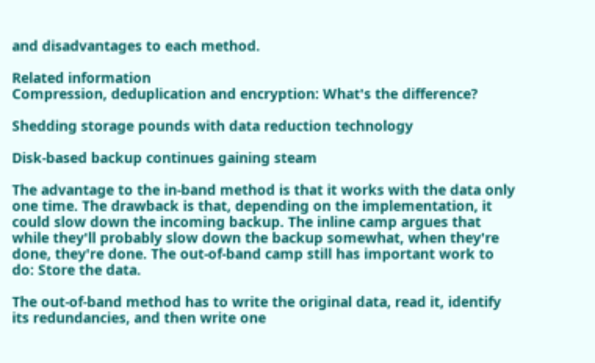and disadvantages to each method.

Related information
Compression, deduplication and encryption: What's the difference?

Shedding storage pounds with data reduction technology

Disk-based backup continues gaining steam

The advantage to the in-band method is that it works with the data only one time. The drawback is that, depending on the implementation, it could slow down the incoming backup. The inline camp argues that while they'll probably slow down the backup somewhat, when they're done, they're done. The out-of-band camp still has important work to do: Store the data.

The out-of-band method has to write the original data, read it, identify its redundancies, and then write one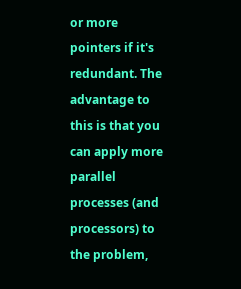or more pointers if it's redundant. The advantage to this is that you can apply more parallel processes (and processors) to the problem,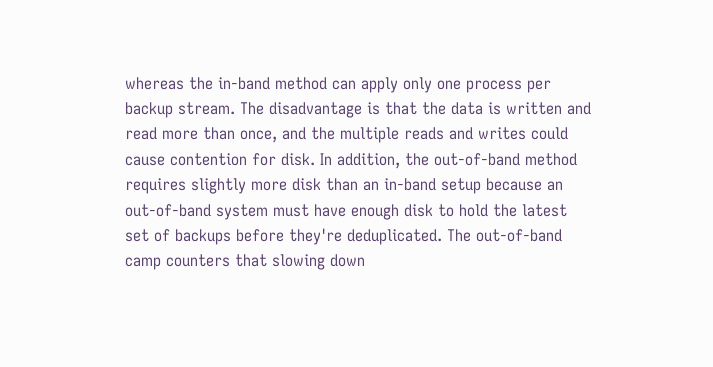whereas the in-band method can apply only one process per backup stream. The disadvantage is that the data is written and read more than once, and the multiple reads and writes could cause contention for disk. In addition, the out-of-band method requires slightly more disk than an in-band setup because an out-of-band system must have enough disk to hold the latest set of backups before they're deduplicated. The out-of-band camp counters that slowing down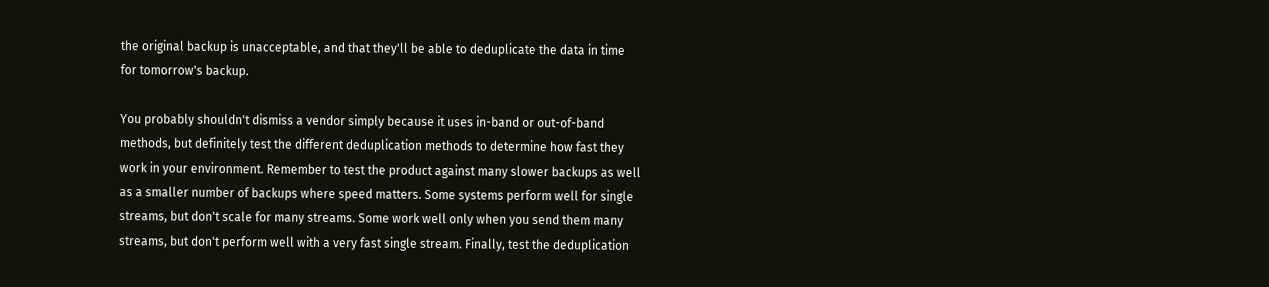the original backup is unacceptable, and that they'll be able to deduplicate the data in time for tomorrow's backup.

You probably shouldn't dismiss a vendor simply because it uses in-band or out-of-band methods, but definitely test the different deduplication methods to determine how fast they work in your environment. Remember to test the product against many slower backups as well as a smaller number of backups where speed matters. Some systems perform well for single streams, but don't scale for many streams. Some work well only when you send them many streams, but don't perform well with a very fast single stream. Finally, test the deduplication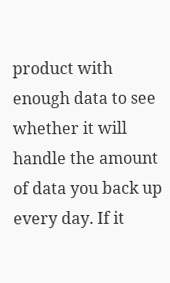product with enough data to see whether it will handle the amount of data you back up every day. If it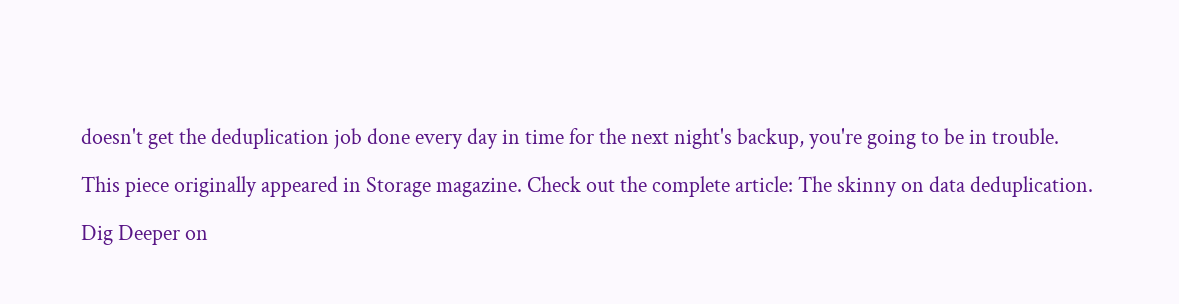doesn't get the deduplication job done every day in time for the next night's backup, you're going to be in trouble.

This piece originally appeared in Storage magazine. Check out the complete article: The skinny on data deduplication.

Dig Deeper on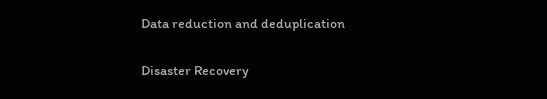Data reduction and deduplication

Disaster Recovery